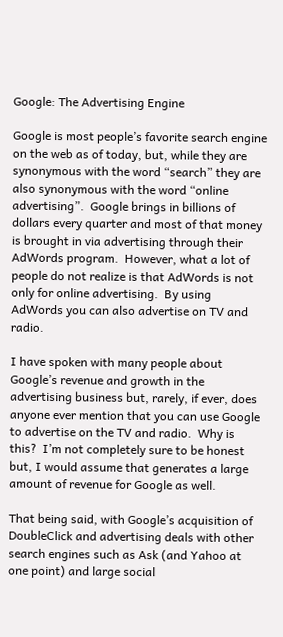Google: The Advertising Engine

Google is most people’s favorite search engine on the web as of today, but, while they are synonymous with the word “search” they are also synonymous with the word “online advertising”.  Google brings in billions of dollars every quarter and most of that money is brought in via advertising through their AdWords program.  However, what a lot of people do not realize is that AdWords is not only for online advertising.  By using AdWords you can also advertise on TV and radio.

I have spoken with many people about Google’s revenue and growth in the advertising business but, rarely, if ever, does anyone ever mention that you can use Google to advertise on the TV and radio.  Why is this?  I’m not completely sure to be honest but, I would assume that generates a large amount of revenue for Google as well.

That being said, with Google’s acquisition of DoubleClick and advertising deals with other search engines such as Ask (and Yahoo at one point) and large social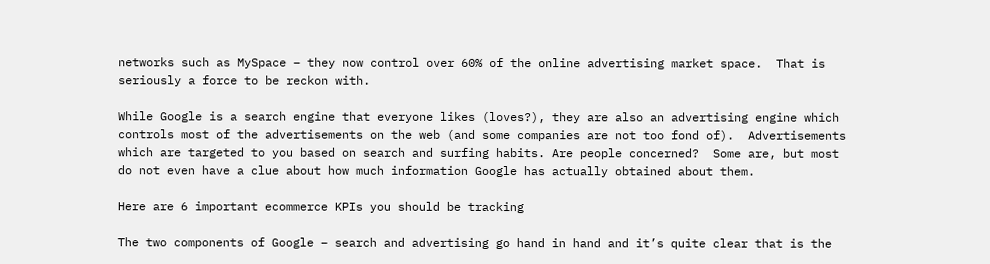networks such as MySpace – they now control over 60% of the online advertising market space.  That is seriously a force to be reckon with.

While Google is a search engine that everyone likes (loves?), they are also an advertising engine which controls most of the advertisements on the web (and some companies are not too fond of).  Advertisements which are targeted to you based on search and surfing habits. Are people concerned?  Some are, but most do not even have a clue about how much information Google has actually obtained about them.

Here are 6 important ecommerce KPIs you should be tracking

The two components of Google – search and advertising go hand in hand and it’s quite clear that is the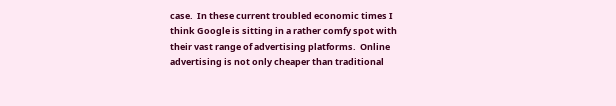case.  In these current troubled economic times I think Google is sitting in a rather comfy spot with their vast range of advertising platforms.  Online advertising is not only cheaper than traditional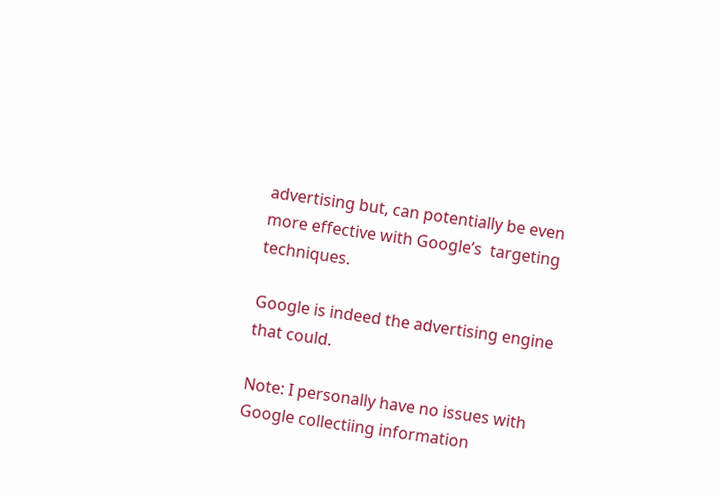advertising but, can potentially be even more effective with Google’s  targeting techniques.

Google is indeed the advertising engine that could.

Note: I personally have no issues with Google collectiing information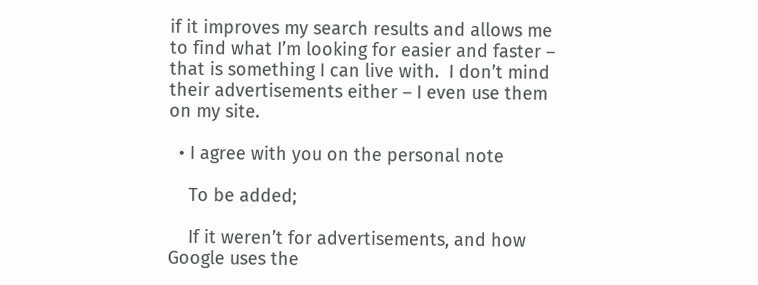if it improves my search results and allows me to find what I’m looking for easier and faster – that is something I can live with.  I don’t mind their advertisements either – I even use them on my site.

  • I agree with you on the personal note

    To be added;

    If it weren’t for advertisements, and how Google uses the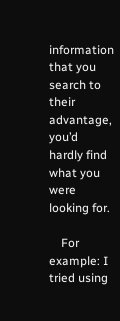information that you search to their advantage, you’d hardly find what you were looking for.

    For example: I tried using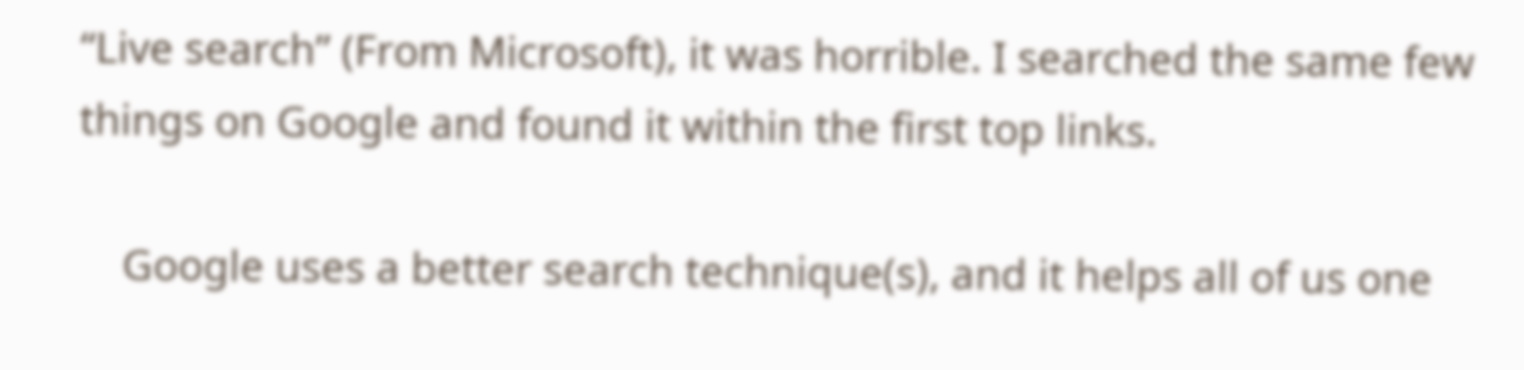“Live search” (From Microsoft), it was horrible. I searched the same few things on Google and found it within the first top links.

    Google uses a better search technique(s), and it helps all of us one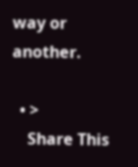way or another.

  • >
    Share This